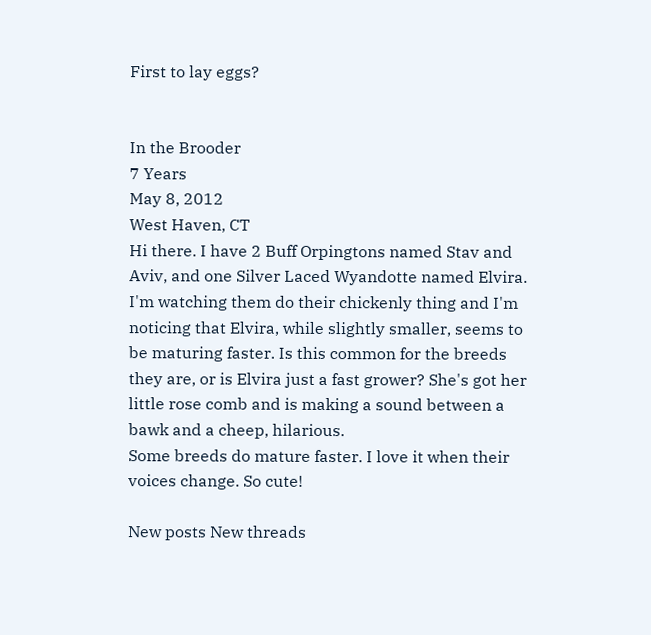First to lay eggs?


In the Brooder
7 Years
May 8, 2012
West Haven, CT
Hi there. I have 2 Buff Orpingtons named Stav and Aviv, and one Silver Laced Wyandotte named Elvira. I'm watching them do their chickenly thing and I'm noticing that Elvira, while slightly smaller, seems to be maturing faster. Is this common for the breeds they are, or is Elvira just a fast grower? She's got her little rose comb and is making a sound between a bawk and a cheep, hilarious.
Some breeds do mature faster. I love it when their voices change. So cute!

New posts New threads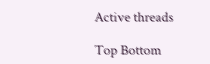Active threads

Top Bottom